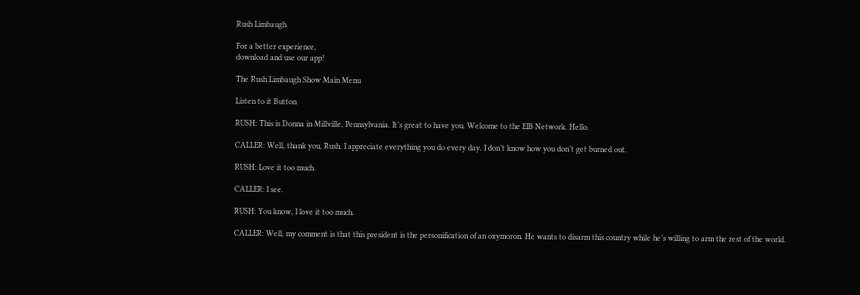Rush Limbaugh

For a better experience,
download and use our app!

The Rush Limbaugh Show Main Menu

Listen to it Button

RUSH: This is Donna in Millville, Pennsylvania. It’s great to have you. Welcome to the EIB Network. Hello.

CALLER: Well, thank you, Rush. I appreciate everything you do every day. I don’t know how you don’t get burned out.

RUSH: Love it too much.

CALLER: I see.

RUSH: You know, I love it too much.

CALLER: Well, my comment is that this president is the personification of an oxymoron. He wants to disarm this country while he’s willing to arm the rest of the world.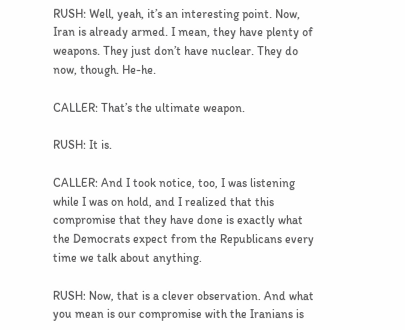RUSH: Well, yeah, it’s an interesting point. Now, Iran is already armed. I mean, they have plenty of weapons. They just don’t have nuclear. They do now, though. He-he.

CALLER: That’s the ultimate weapon.

RUSH: It is.

CALLER: And I took notice, too, I was listening while I was on hold, and I realized that this compromise that they have done is exactly what the Democrats expect from the Republicans every time we talk about anything.

RUSH: Now, that is a clever observation. And what you mean is our compromise with the Iranians is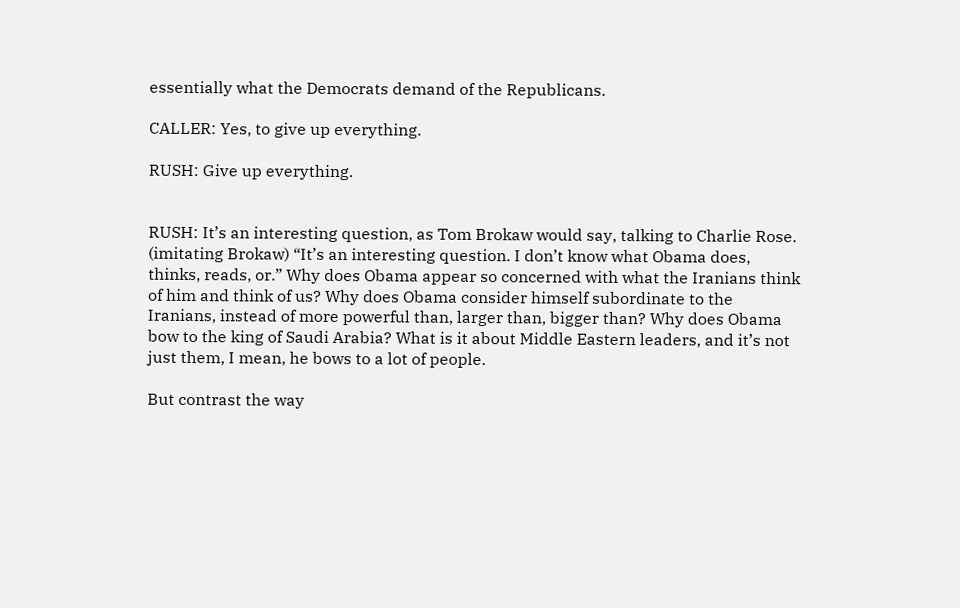essentially what the Democrats demand of the Republicans.

CALLER: Yes, to give up everything.

RUSH: Give up everything.


RUSH: It’s an interesting question, as Tom Brokaw would say, talking to Charlie Rose. (imitating Brokaw) “It’s an interesting question. I don’t know what Obama does, thinks, reads, or.” Why does Obama appear so concerned with what the Iranians think of him and think of us? Why does Obama consider himself subordinate to the Iranians, instead of more powerful than, larger than, bigger than? Why does Obama bow to the king of Saudi Arabia? What is it about Middle Eastern leaders, and it’s not just them, I mean, he bows to a lot of people.

But contrast the way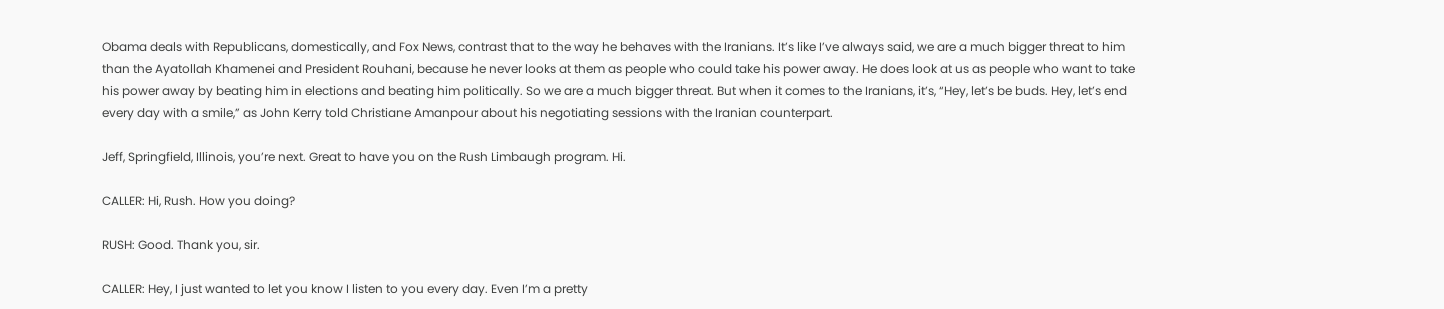Obama deals with Republicans, domestically, and Fox News, contrast that to the way he behaves with the Iranians. It’s like I’ve always said, we are a much bigger threat to him than the Ayatollah Khamenei and President Rouhani, because he never looks at them as people who could take his power away. He does look at us as people who want to take his power away by beating him in elections and beating him politically. So we are a much bigger threat. But when it comes to the Iranians, it’s, “Hey, let’s be buds. Hey, let’s end every day with a smile,” as John Kerry told Christiane Amanpour about his negotiating sessions with the Iranian counterpart.

Jeff, Springfield, Illinois, you’re next. Great to have you on the Rush Limbaugh program. Hi.

CALLER: Hi, Rush. How you doing?

RUSH: Good. Thank you, sir.

CALLER: Hey, I just wanted to let you know I listen to you every day. Even I’m a pretty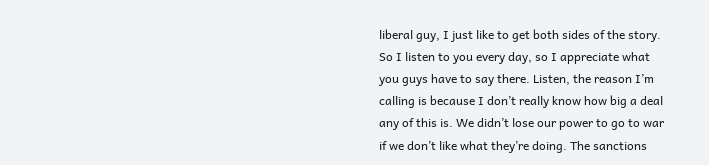liberal guy, I just like to get both sides of the story. So I listen to you every day, so I appreciate what you guys have to say there. Listen, the reason I’m calling is because I don’t really know how big a deal any of this is. We didn’t lose our power to go to war if we don’t like what they’re doing. The sanctions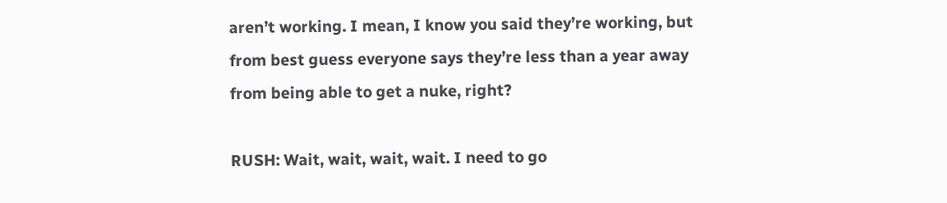aren’t working. I mean, I know you said they’re working, but from best guess everyone says they’re less than a year away from being able to get a nuke, right?

RUSH: Wait, wait, wait, wait. I need to go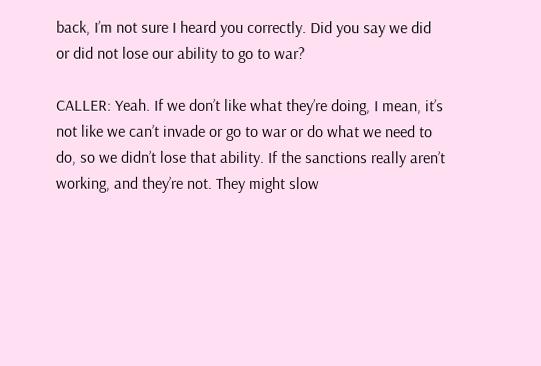back, I’m not sure I heard you correctly. Did you say we did or did not lose our ability to go to war?

CALLER: Yeah. If we don’t like what they’re doing, I mean, it’s not like we can’t invade or go to war or do what we need to do, so we didn’t lose that ability. If the sanctions really aren’t working, and they’re not. They might slow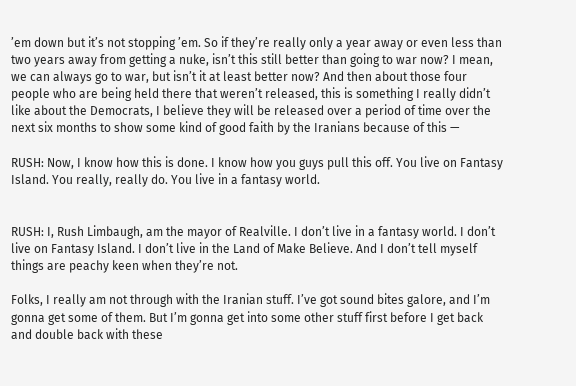’em down but it’s not stopping ’em. So if they’re really only a year away or even less than two years away from getting a nuke, isn’t this still better than going to war now? I mean, we can always go to war, but isn’t it at least better now? And then about those four people who are being held there that weren’t released, this is something I really didn’t like about the Democrats, I believe they will be released over a period of time over the next six months to show some kind of good faith by the Iranians because of this —

RUSH: Now, I know how this is done. I know how you guys pull this off. You live on Fantasy Island. You really, really do. You live in a fantasy world.


RUSH: I, Rush Limbaugh, am the mayor of Realville. I don’t live in a fantasy world. I don’t live on Fantasy Island. I don’t live in the Land of Make Believe. And I don’t tell myself things are peachy keen when they’re not.

Folks, I really am not through with the Iranian stuff. I’ve got sound bites galore, and I’m gonna get some of them. But I’m gonna get into some other stuff first before I get back and double back with these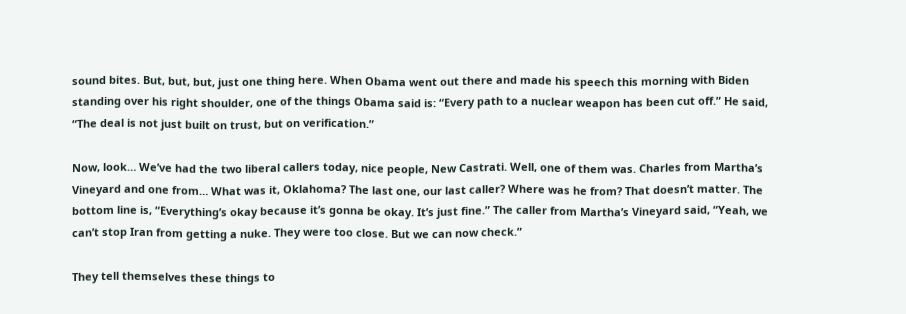sound bites. But, but, but, just one thing here. When Obama went out there and made his speech this morning with Biden standing over his right shoulder, one of the things Obama said is: “Every path to a nuclear weapon has been cut off.” He said, “The deal is not just built on trust, but on verification.”

Now, look… We’ve had the two liberal callers today, nice people, New Castrati. Well, one of them was. Charles from Martha’s Vineyard and one from… What was it, Oklahoma? The last one, our last caller? Where was he from? That doesn’t matter. The bottom line is, “Everything’s okay because it’s gonna be okay. It’s just fine.” The caller from Martha’s Vineyard said, “Yeah, we can’t stop Iran from getting a nuke. They were too close. But we can now check.”

They tell themselves these things to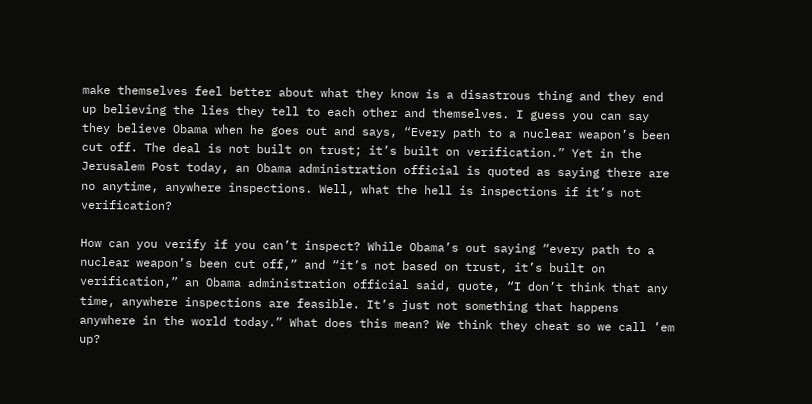make themselves feel better about what they know is a disastrous thing and they end up believing the lies they tell to each other and themselves. I guess you can say they believe Obama when he goes out and says, “Every path to a nuclear weapon’s been cut off. The deal is not built on trust; it’s built on verification.” Yet in the Jerusalem Post today, an Obama administration official is quoted as saying there are no anytime, anywhere inspections. Well, what the hell is inspections if it’s not verification?

How can you verify if you can’t inspect? While Obama’s out saying “every path to a nuclear weapon’s been cut off,” and “it’s not based on trust, it’s built on verification,” an Obama administration official said, quote, “I don’t think that any time, anywhere inspections are feasible. It’s just not something that happens anywhere in the world today.” What does this mean? We think they cheat so we call ’em up?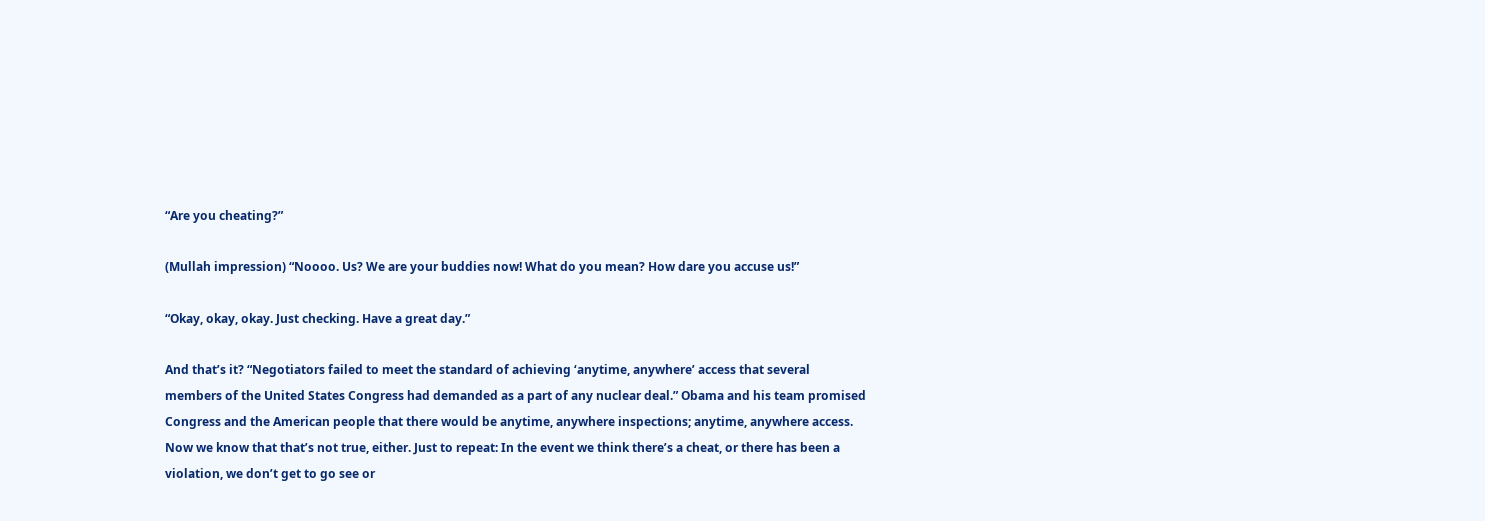“Are you cheating?”

(Mullah impression) “Noooo. Us? We are your buddies now! What do you mean? How dare you accuse us!”

“Okay, okay, okay. Just checking. Have a great day.”

And that’s it? “Negotiators failed to meet the standard of achieving ‘anytime, anywhere’ access that several members of the United States Congress had demanded as a part of any nuclear deal.” Obama and his team promised Congress and the American people that there would be anytime, anywhere inspections; anytime, anywhere access. Now we know that that’s not true, either. Just to repeat: In the event we think there’s a cheat, or there has been a violation, we don’t get to go see or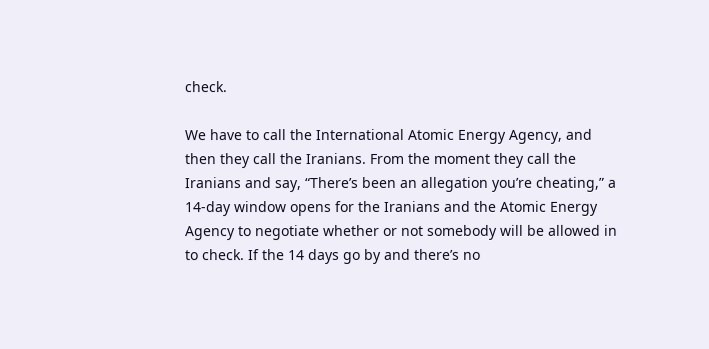check.

We have to call the International Atomic Energy Agency, and then they call the Iranians. From the moment they call the Iranians and say, “There’s been an allegation you’re cheating,” a 14-day window opens for the Iranians and the Atomic Energy Agency to negotiate whether or not somebody will be allowed in to check. If the 14 days go by and there’s no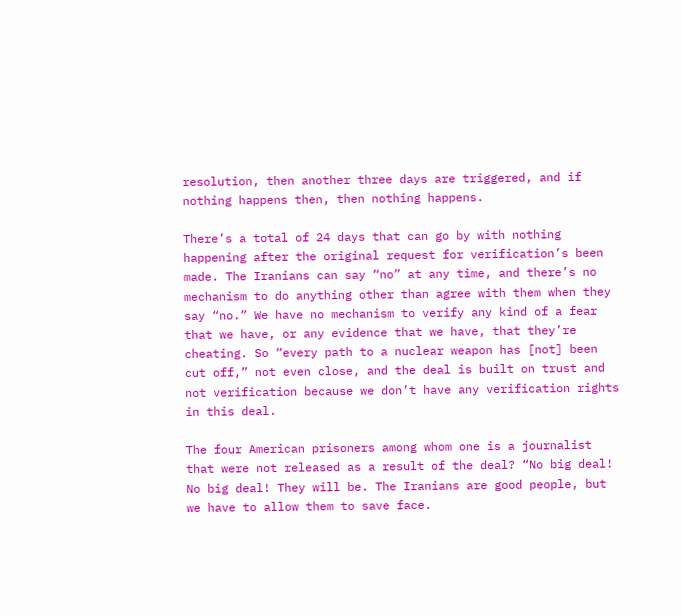resolution, then another three days are triggered, and if nothing happens then, then nothing happens.

There’s a total of 24 days that can go by with nothing happening after the original request for verification’s been made. The Iranians can say “no” at any time, and there’s no mechanism to do anything other than agree with them when they say “no.” We have no mechanism to verify any kind of a fear that we have, or any evidence that we have, that they’re cheating. So “every path to a nuclear weapon has [not] been cut off,” not even close, and the deal is built on trust and not verification because we don’t have any verification rights in this deal.

The four American prisoners among whom one is a journalist that were not released as a result of the deal? “No big deal! No big deal! They will be. The Iranians are good people, but we have to allow them to save face.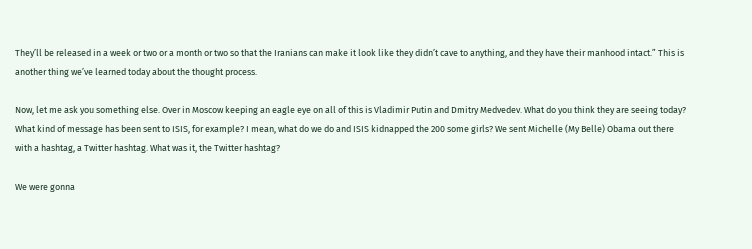They’ll be released in a week or two or a month or two so that the Iranians can make it look like they didn’t cave to anything, and they have their manhood intact.” This is another thing we’ve learned today about the thought process.

Now, let me ask you something else. Over in Moscow keeping an eagle eye on all of this is Vladimir Putin and Dmitry Medvedev. What do you think they are seeing today? What kind of message has been sent to ISIS, for example? I mean, what do we do and ISIS kidnapped the 200 some girls? We sent Michelle (My Belle) Obama out there with a hashtag, a Twitter hashtag. What was it, the Twitter hashtag?

We were gonna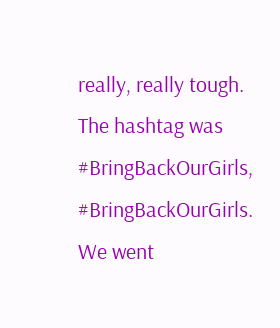really, really tough. The hashtag was #BringBackOurGirls, #BringBackOurGirls. We went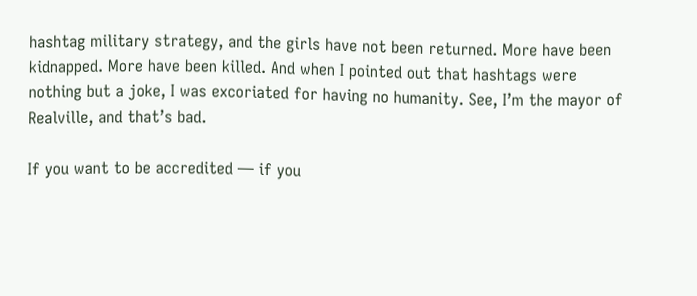hashtag military strategy, and the girls have not been returned. More have been kidnapped. More have been killed. And when I pointed out that hashtags were nothing but a joke, I was excoriated for having no humanity. See, I’m the mayor of Realville, and that’s bad.

If you want to be accredited — if you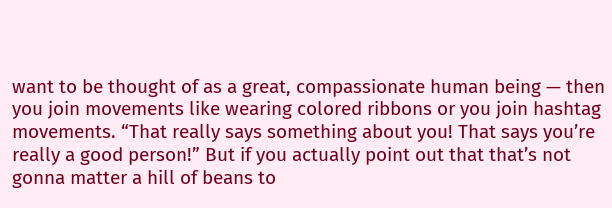want to be thought of as a great, compassionate human being — then you join movements like wearing colored ribbons or you join hashtag movements. “That really says something about you! That says you’re really a good person!” But if you actually point out that that’s not gonna matter a hill of beans to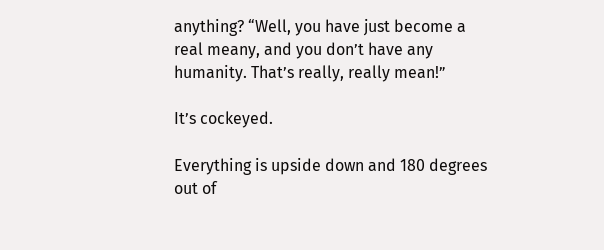anything? “Well, you have just become a real meany, and you don’t have any humanity. That’s really, really mean!”

It’s cockeyed.

Everything is upside down and 180 degrees out of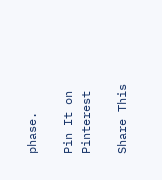phase.

Pin It on Pinterest

Share This